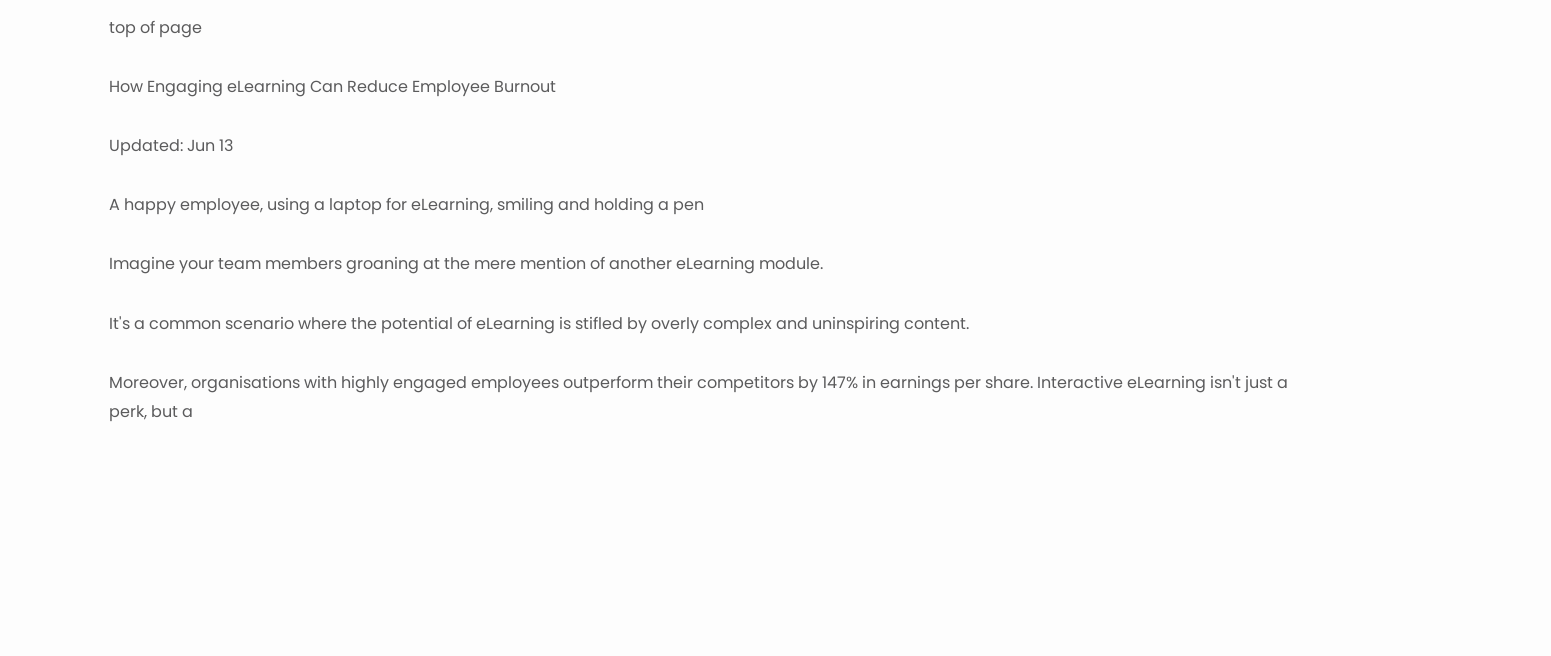top of page

How Engaging eLearning Can Reduce Employee Burnout

Updated: Jun 13

A happy employee, using a laptop for eLearning, smiling and holding a pen

Imagine your team members groaning at the mere mention of another eLearning module.

It's a common scenario where the potential of eLearning is stifled by overly complex and uninspiring content.

Moreover, organisations with highly engaged employees outperform their competitors by 147% in earnings per share. Interactive eLearning isn't just a perk, but a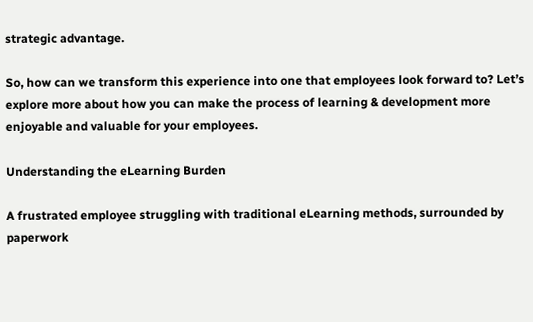strategic advantage.

So, how can we transform this experience into one that employees look forward to? Let’s explore more about how you can make the process of learning & development more enjoyable and valuable for your employees.

Understanding the eLearning Burden

A frustrated employee struggling with traditional eLearning methods, surrounded by paperwork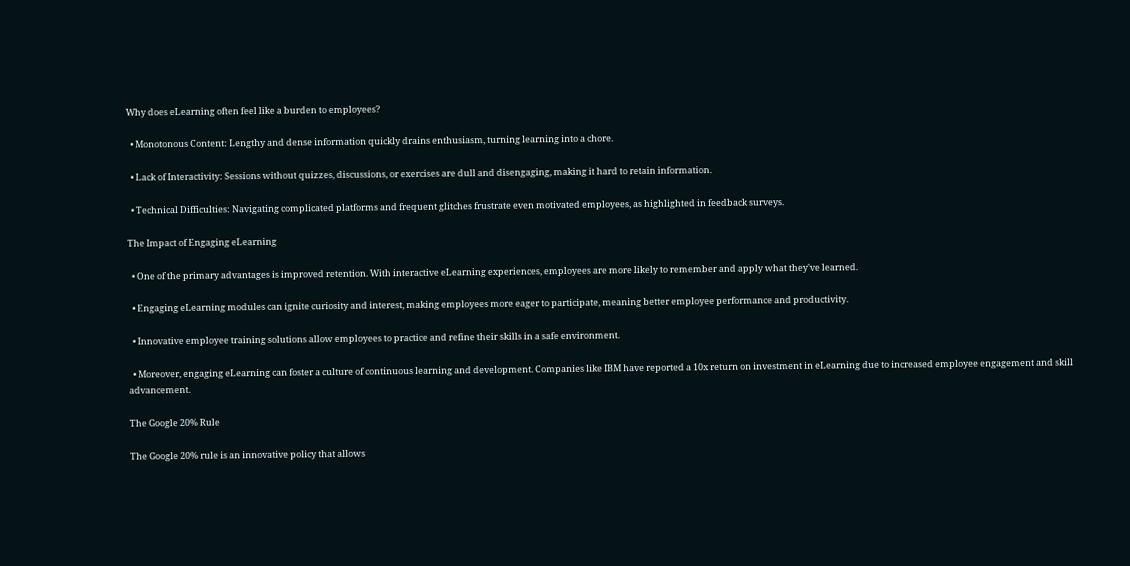Why does eLearning often feel like a burden to employees?

  • Monotonous Content: Lengthy and dense information quickly drains enthusiasm, turning learning into a chore.

  • Lack of Interactivity: Sessions without quizzes, discussions, or exercises are dull and disengaging, making it hard to retain information.

  • Technical Difficulties: Navigating complicated platforms and frequent glitches frustrate even motivated employees, as highlighted in feedback surveys.

The Impact of Engaging eLearning

  • One of the primary advantages is improved retention. With interactive eLearning experiences, employees are more likely to remember and apply what they've learned.

  • Engaging eLearning modules can ignite curiosity and interest, making employees more eager to participate, meaning better employee performance and productivity.

  • Innovative employee training solutions allow employees to practice and refine their skills in a safe environment.

  • Moreover, engaging eLearning can foster a culture of continuous learning and development. Companies like IBM have reported a 10x return on investment in eLearning due to increased employee engagement and skill advancement.

The Google 20% Rule

The Google 20% rule is an innovative policy that allows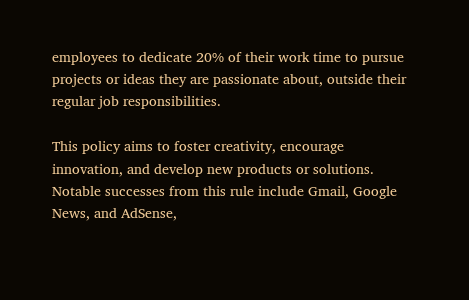employees to dedicate 20% of their work time to pursue projects or ideas they are passionate about, outside their regular job responsibilities.

This policy aims to foster creativity, encourage innovation, and develop new products or solutions. Notable successes from this rule include Gmail, Google News, and AdSense,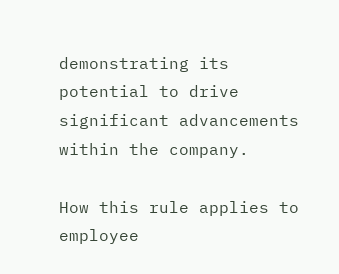demonstrating its potential to drive significant advancements within the company.

How this rule applies to employee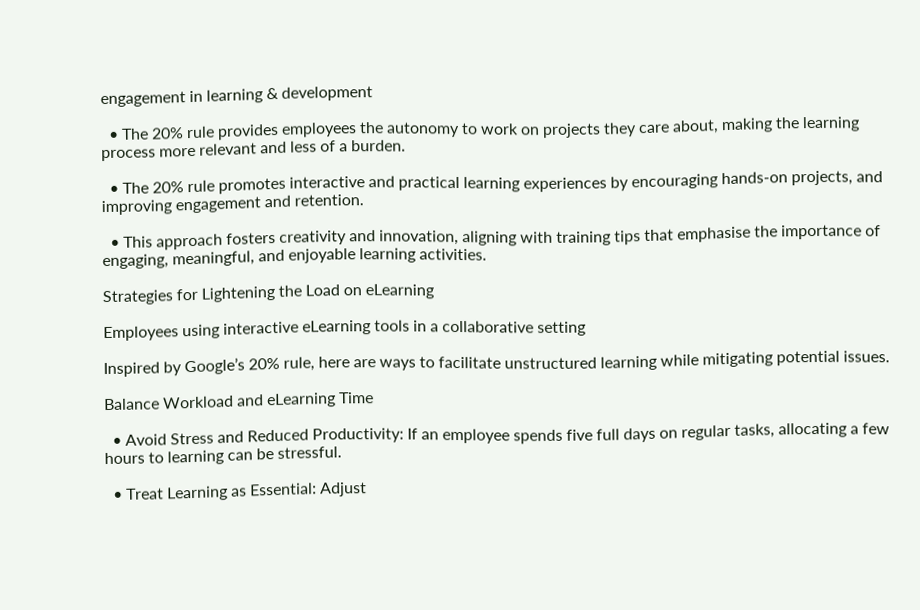engagement in learning & development

  • The 20% rule provides employees the autonomy to work on projects they care about, making the learning process more relevant and less of a burden.

  • The 20% rule promotes interactive and practical learning experiences by encouraging hands-on projects, and improving engagement and retention.

  • This approach fosters creativity and innovation, aligning with training tips that emphasise the importance of engaging, meaningful, and enjoyable learning activities.

Strategies for Lightening the Load on eLearning

Employees using interactive eLearning tools in a collaborative setting

Inspired by Google’s 20% rule, here are ways to facilitate unstructured learning while mitigating potential issues.

Balance Workload and eLearning Time

  • Avoid Stress and Reduced Productivity: If an employee spends five full days on regular tasks, allocating a few hours to learning can be stressful.

  • Treat Learning as Essential: Adjust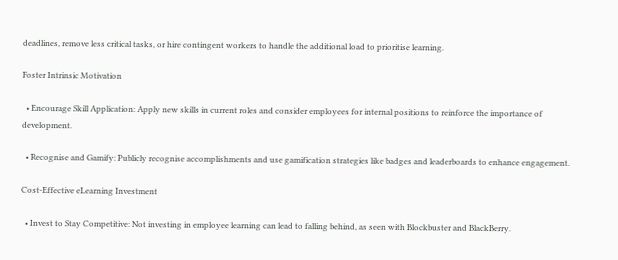deadlines, remove less critical tasks, or hire contingent workers to handle the additional load to prioritise learning.

Foster Intrinsic Motivation

  • Encourage Skill Application: Apply new skills in current roles and consider employees for internal positions to reinforce the importance of development.

  • Recognise and Gamify: Publicly recognise accomplishments and use gamification strategies like badges and leaderboards to enhance engagement.

Cost-Effective eLearning Investment

  • Invest to Stay Competitive: Not investing in employee learning can lead to falling behind, as seen with Blockbuster and BlackBerry.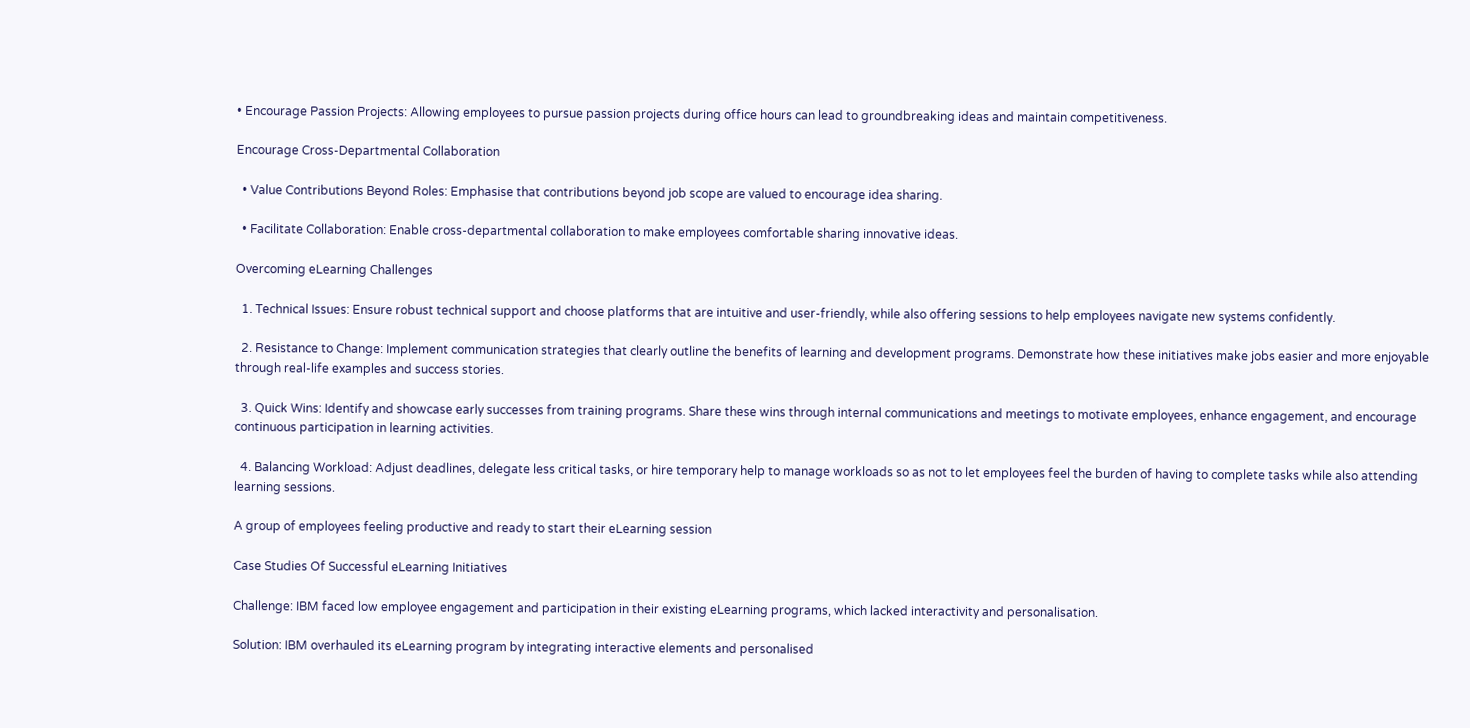• Encourage Passion Projects: Allowing employees to pursue passion projects during office hours can lead to groundbreaking ideas and maintain competitiveness.

Encourage Cross-Departmental Collaboration

  • Value Contributions Beyond Roles: Emphasise that contributions beyond job scope are valued to encourage idea sharing.

  • Facilitate Collaboration: Enable cross-departmental collaboration to make employees comfortable sharing innovative ideas.

Overcoming eLearning Challenges

  1. Technical Issues: Ensure robust technical support and choose platforms that are intuitive and user-friendly, while also offering sessions to help employees navigate new systems confidently.

  2. Resistance to Change: Implement communication strategies that clearly outline the benefits of learning and development programs. Demonstrate how these initiatives make jobs easier and more enjoyable through real-life examples and success stories.

  3. Quick Wins: Identify and showcase early successes from training programs. Share these wins through internal communications and meetings to motivate employees, enhance engagement, and encourage continuous participation in learning activities.

  4. Balancing Workload: Adjust deadlines, delegate less critical tasks, or hire temporary help to manage workloads so as not to let employees feel the burden of having to complete tasks while also attending learning sessions.

A group of employees feeling productive and ready to start their eLearning session

Case Studies Of Successful eLearning Initiatives

Challenge: IBM faced low employee engagement and participation in their existing eLearning programs, which lacked interactivity and personalisation.

Solution: IBM overhauled its eLearning program by integrating interactive elements and personalised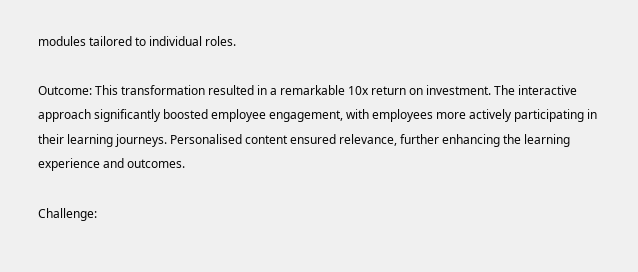modules tailored to individual roles.

Outcome: This transformation resulted in a remarkable 10x return on investment. The interactive approach significantly boosted employee engagement, with employees more actively participating in their learning journeys. Personalised content ensured relevance, further enhancing the learning experience and outcomes.

Challenge: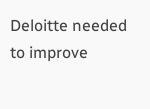Deloitte needed to improve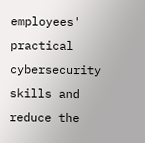employees' practical cybersecurity skills and reduce the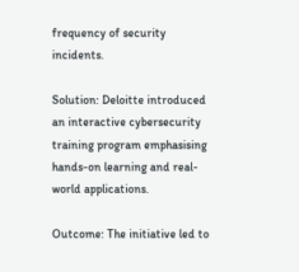frequency of security incidents.

Solution: Deloitte introduced an interactive cybersecurity training program emphasising hands-on learning and real-world applications.

Outcome: The initiative led to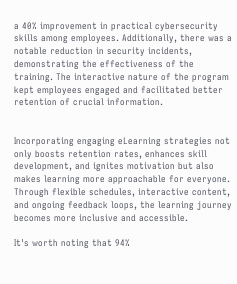a 40% improvement in practical cybersecurity skills among employees. Additionally, there was a notable reduction in security incidents, demonstrating the effectiveness of the training. The interactive nature of the program kept employees engaged and facilitated better retention of crucial information.


Incorporating engaging eLearning strategies not only boosts retention rates, enhances skill development, and ignites motivation but also makes learning more approachable for everyone. Through flexible schedules, interactive content, and ongoing feedback loops, the learning journey becomes more inclusive and accessible.

It's worth noting that 94%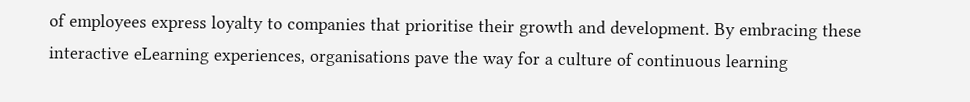of employees express loyalty to companies that prioritise their growth and development. By embracing these interactive eLearning experiences, organisations pave the way for a culture of continuous learning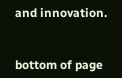and innovation.


bottom of page